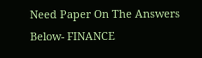Need Paper On The Answers Below- FINANCE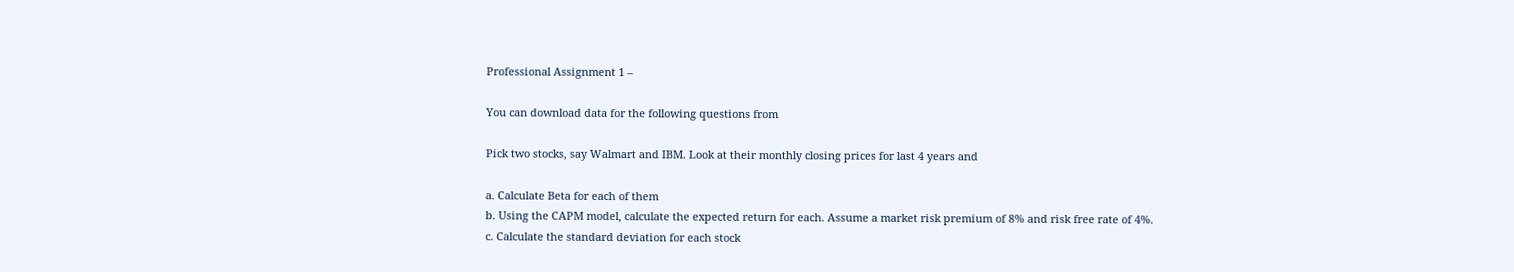Professional Assignment 1 –

You can download data for the following questions from

Pick two stocks, say Walmart and IBM. Look at their monthly closing prices for last 4 years and

a. Calculate Beta for each of them
b. Using the CAPM model, calculate the expected return for each. Assume a market risk premium of 8% and risk free rate of 4%.
c. Calculate the standard deviation for each stock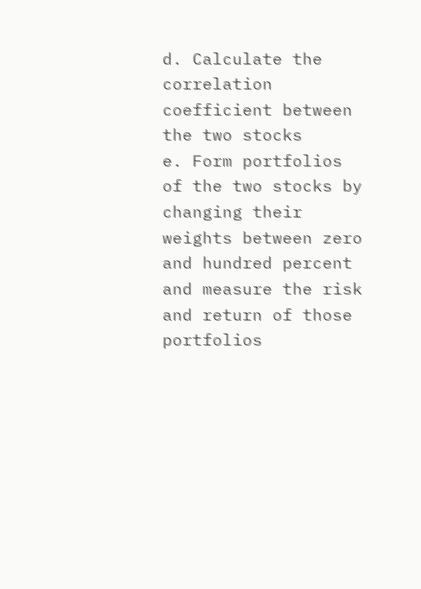d. Calculate the correlation coefficient between the two stocks
e. Form portfolios of the two stocks by changing their weights between zero and hundred percent and measure the risk and return of those portfolios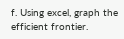f. Using excel, graph the efficient frontier.